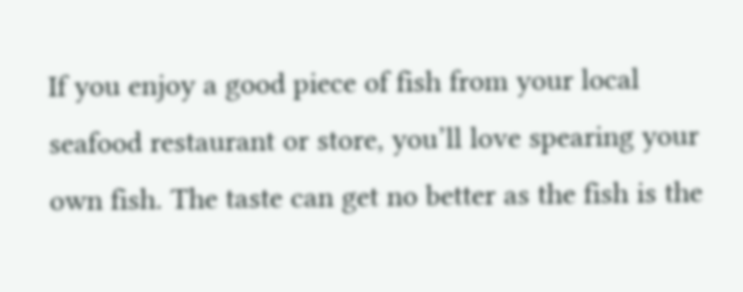If you enjoy a good piece of fish from your local seafood restaurant or store, you’ll love spearing your own fish. The taste can get no better as the fish is the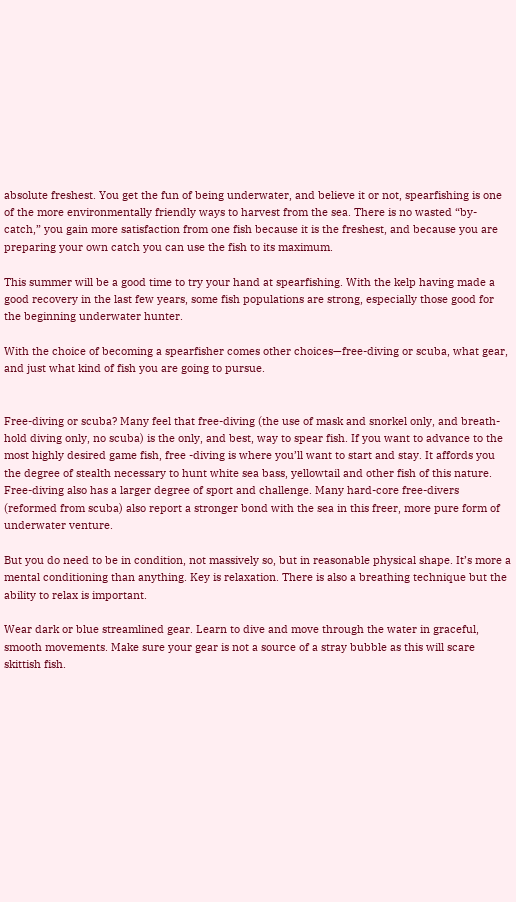absolute freshest. You get the fun of being underwater, and believe it or not, spearfishing is one of the more environmentally friendly ways to harvest from the sea. There is no wasted “by-catch,” you gain more satisfaction from one fish because it is the freshest, and because you are preparing your own catch you can use the fish to its maximum.

This summer will be a good time to try your hand at spearfishing. With the kelp having made a good recovery in the last few years, some fish populations are strong, especially those good for the beginning underwater hunter.

With the choice of becoming a spearfisher comes other choices—free-diving or scuba, what gear, and just what kind of fish you are going to pursue.


Free-diving or scuba? Many feel that free-diving (the use of mask and snorkel only, and breath-hold diving only, no scuba) is the only, and best, way to spear fish. If you want to advance to the most highly desired game fish, free -diving is where you’ll want to start and stay. It affords you the degree of stealth necessary to hunt white sea bass, yellowtail and other fish of this nature. Free-diving also has a larger degree of sport and challenge. Many hard-core free-divers (reformed from scuba) also report a stronger bond with the sea in this freer, more pure form of underwater venture.

But you do need to be in condition, not massively so, but in reasonable physical shape. It’s more a mental conditioning than anything. Key is relaxation. There is also a breathing technique but the ability to relax is important.

Wear dark or blue streamlined gear. Learn to dive and move through the water in graceful, smooth movements. Make sure your gear is not a source of a stray bubble as this will scare skittish fish.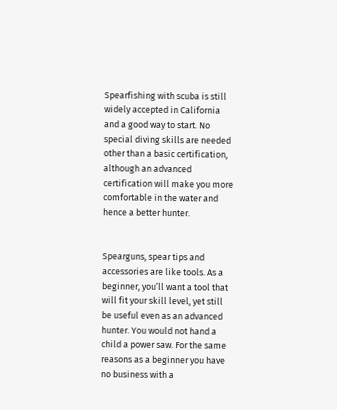Spearfishing with scuba is still widely accepted in California and a good way to start. No special diving skills are needed other than a basic certification, although an advanced certification will make you more comfortable in the water and hence a better hunter.


Spearguns, spear tips and accessories are like tools. As a beginner, you’ll want a tool that will fit your skill level, yet still be useful even as an advanced hunter. You would not hand a child a power saw. For the same reasons as a beginner you have no business with a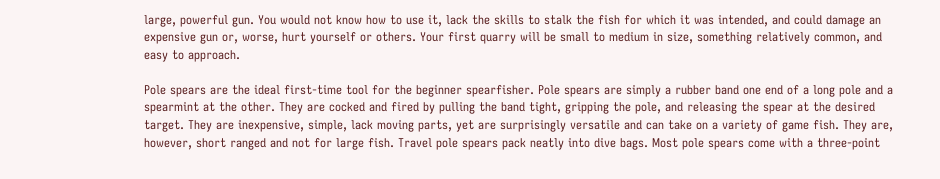large, powerful gun. You would not know how to use it, lack the skills to stalk the fish for which it was intended, and could damage an expensive gun or, worse, hurt yourself or others. Your first quarry will be small to medium in size, something relatively common, and easy to approach.

Pole spears are the ideal first-time tool for the beginner spearfisher. Pole spears are simply a rubber band one end of a long pole and a spearmint at the other. They are cocked and fired by pulling the band tight, gripping the pole, and releasing the spear at the desired target. They are inexpensive, simple, lack moving parts, yet are surprisingly versatile and can take on a variety of game fish. They are, however, short ranged and not for large fish. Travel pole spears pack neatly into dive bags. Most pole spears come with a three-point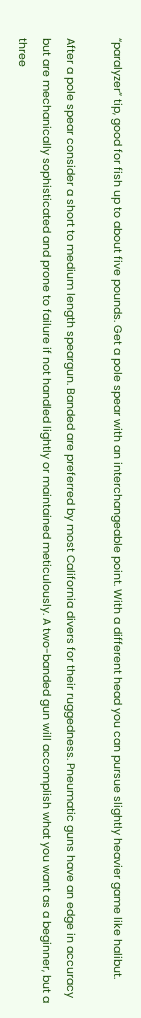“paralyzer” tip, good for fish up to about five pounds. Get a pole spear with an interchangeable point. With a different head you can pursue slightly heavier game like halibut.

After a pole spear consider a short to medium length speargun. Banded are preferred by most California divers for their ruggedness. Pneumatic guns have an edge in accuracy but are mechanically sophisticated and prone to failure if not handled lightly or maintained meticulously. A two-banded gun will accomplish what you want as a beginner, but a three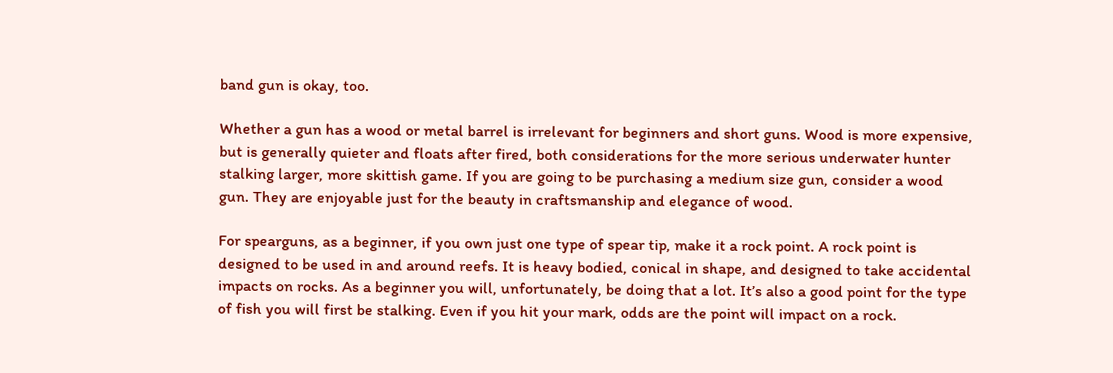band gun is okay, too.

Whether a gun has a wood or metal barrel is irrelevant for beginners and short guns. Wood is more expensive, but is generally quieter and floats after fired, both considerations for the more serious underwater hunter stalking larger, more skittish game. If you are going to be purchasing a medium size gun, consider a wood gun. They are enjoyable just for the beauty in craftsmanship and elegance of wood.

For spearguns, as a beginner, if you own just one type of spear tip, make it a rock point. A rock point is designed to be used in and around reefs. It is heavy bodied, conical in shape, and designed to take accidental impacts on rocks. As a beginner you will, unfortunately, be doing that a lot. It’s also a good point for the type of fish you will first be stalking. Even if you hit your mark, odds are the point will impact on a rock.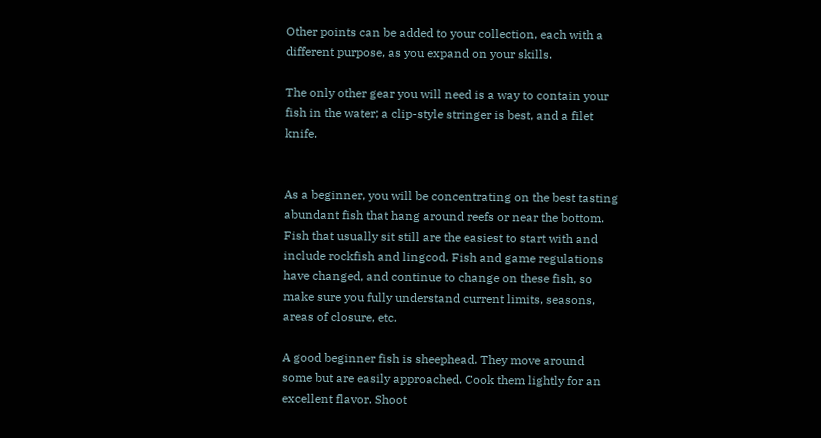Other points can be added to your collection, each with a different purpose, as you expand on your skills.

The only other gear you will need is a way to contain your fish in the water; a clip-style stringer is best, and a filet knife.


As a beginner, you will be concentrating on the best tasting abundant fish that hang around reefs or near the bottom. Fish that usually sit still are the easiest to start with and include rockfish and lingcod. Fish and game regulations have changed, and continue to change on these fish, so make sure you fully understand current limits, seasons, areas of closure, etc.

A good beginner fish is sheephead. They move around some but are easily approached. Cook them lightly for an excellent flavor. Shoot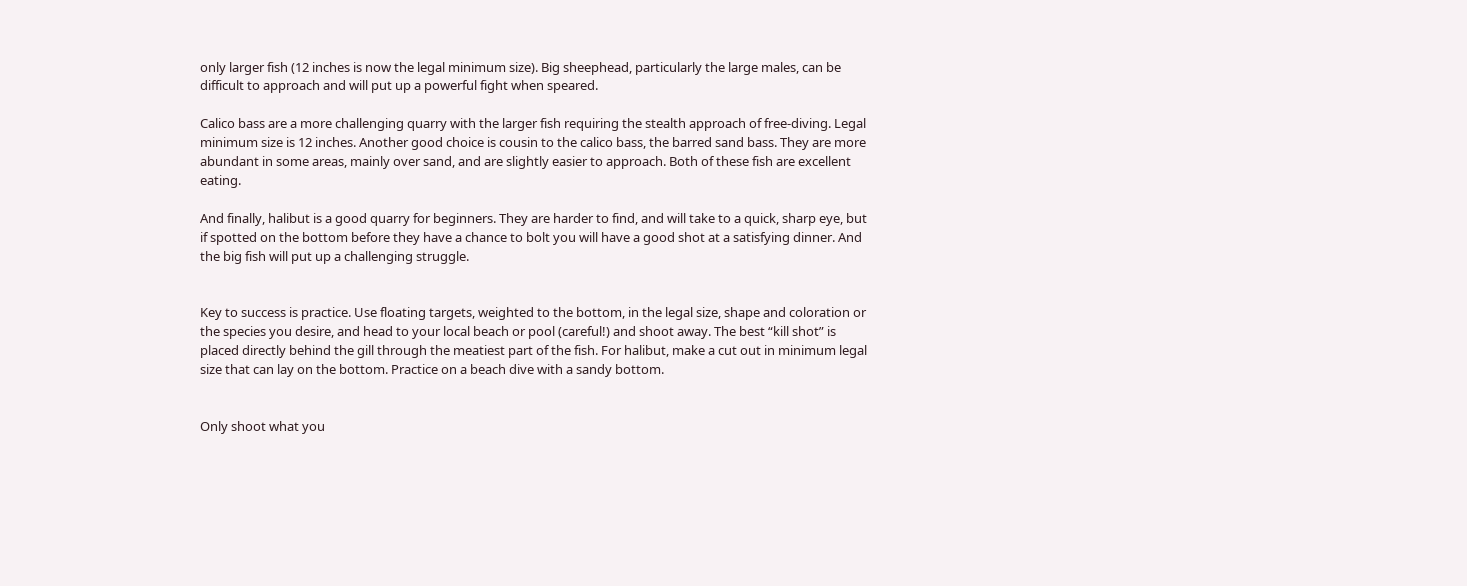only larger fish (12 inches is now the legal minimum size). Big sheephead, particularly the large males, can be difficult to approach and will put up a powerful fight when speared.

Calico bass are a more challenging quarry with the larger fish requiring the stealth approach of free-diving. Legal minimum size is 12 inches. Another good choice is cousin to the calico bass, the barred sand bass. They are more abundant in some areas, mainly over sand, and are slightly easier to approach. Both of these fish are excellent eating.

And finally, halibut is a good quarry for beginners. They are harder to find, and will take to a quick, sharp eye, but if spotted on the bottom before they have a chance to bolt you will have a good shot at a satisfying dinner. And the big fish will put up a challenging struggle.


Key to success is practice. Use floating targets, weighted to the bottom, in the legal size, shape and coloration or the species you desire, and head to your local beach or pool (careful!) and shoot away. The best “kill shot” is placed directly behind the gill through the meatiest part of the fish. For halibut, make a cut out in minimum legal size that can lay on the bottom. Practice on a beach dive with a sandy bottom.


Only shoot what you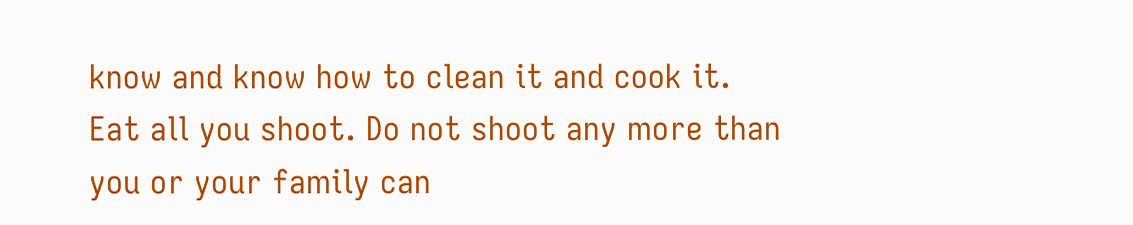know and know how to clean it and cook it. Eat all you shoot. Do not shoot any more than you or your family can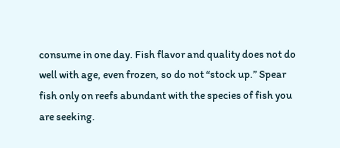consume in one day. Fish flavor and quality does not do well with age, even frozen, so do not “stock up.” Spear fish only on reefs abundant with the species of fish you are seeking.